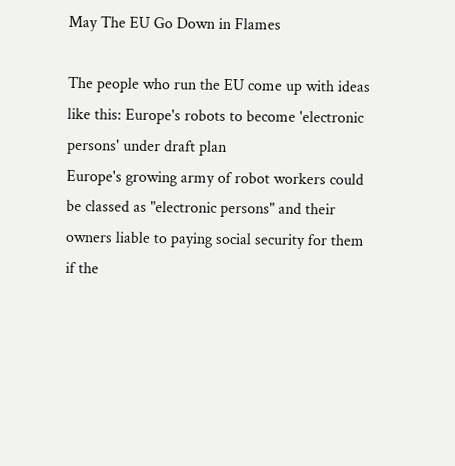May The EU Go Down in Flames

The people who run the EU come up with ideas like this: Europe's robots to become 'electronic persons' under draft plan
Europe's growing army of robot workers could be classed as "electronic persons" and their owners liable to paying social security for them if the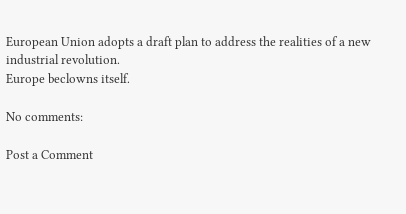European Union adopts a draft plan to address the realities of a new industrial revolution.
Europe beclowns itself.

No comments:

Post a Comment